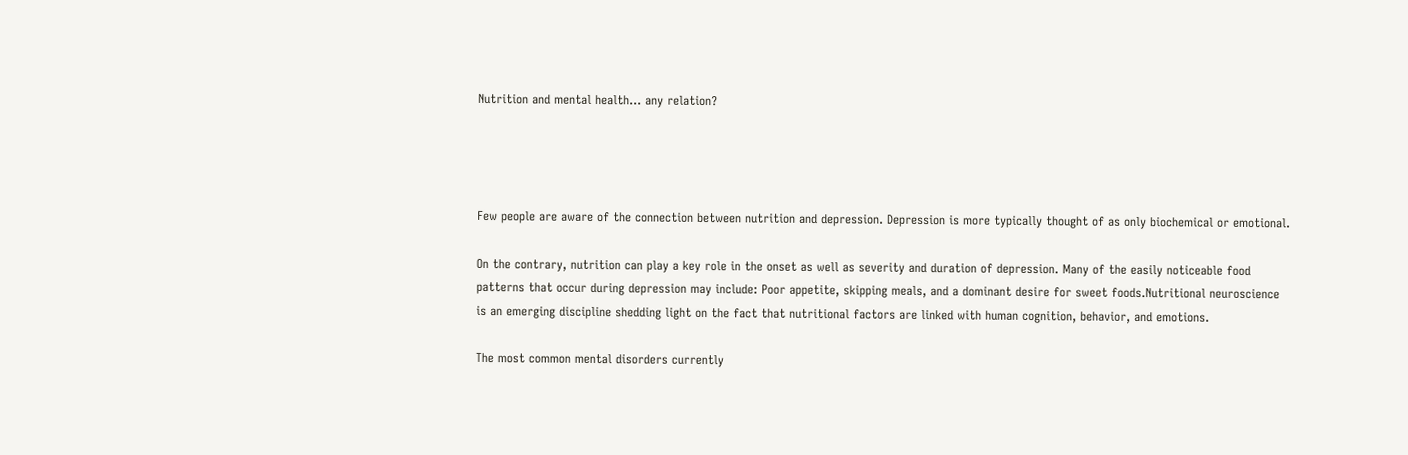Nutrition and mental health… any relation?




Few people are aware of the connection between nutrition and depression. Depression is more typically thought of as only biochemical or emotional.

On the contrary, nutrition can play a key role in the onset as well as severity and duration of depression. Many of the easily noticeable food patterns that occur during depression may include: Poor appetite, skipping meals, and a dominant desire for sweet foods.Nutritional neuroscience is an emerging discipline shedding light on the fact that nutritional factors are linked with human cognition, behavior, and emotions.

The most common mental disorders currently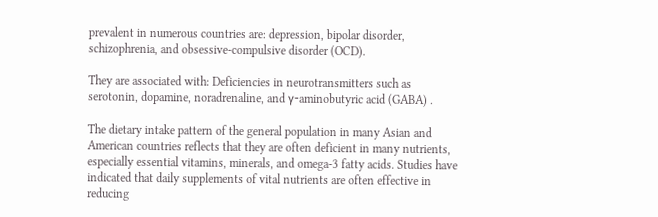prevalent in numerous countries are: depression, bipolar disorder, schizophrenia, and obsessive-compulsive disorder (OCD).

They are associated with: Deficiencies in neurotransmitters such as serotonin, dopamine, noradrenaline, and γ-aminobutyric acid (GABA) .

The dietary intake pattern of the general population in many Asian and American countries reflects that they are often deficient in many nutrients, especially essential vitamins, minerals, and omega-3 fatty acids. Studies have indicated that daily supplements of vital nutrients are often effective in reducing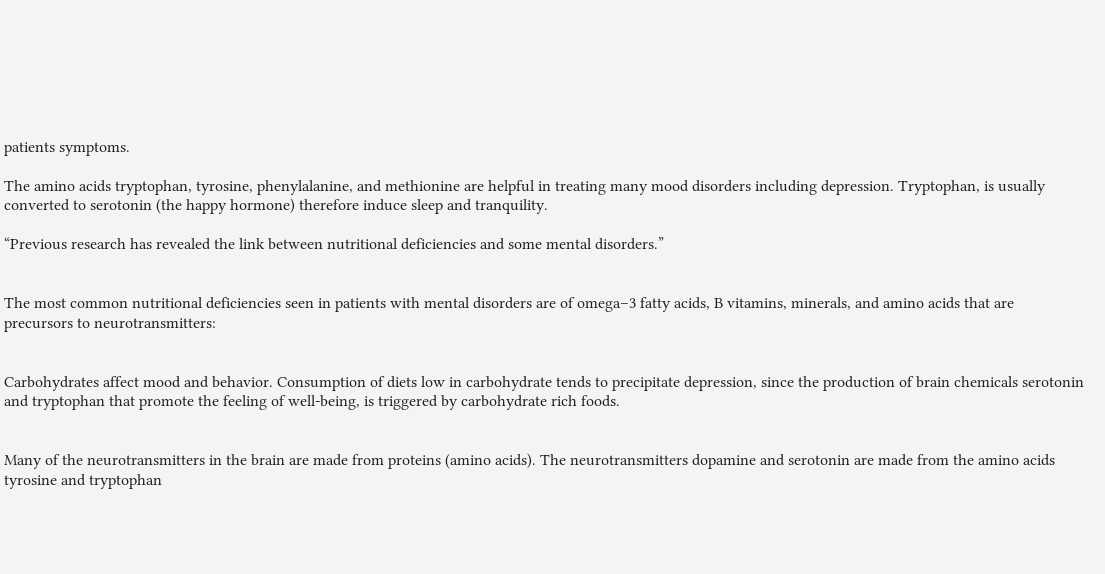patients symptoms.

The amino acids tryptophan, tyrosine, phenylalanine, and methionine are helpful in treating many mood disorders including depression. Tryptophan, is usually converted to serotonin (the happy hormone) therefore induce sleep and tranquility.

“Previous research has revealed the link between nutritional deficiencies and some mental disorders.”


The most common nutritional deficiencies seen in patients with mental disorders are of omega–3 fatty acids, B vitamins, minerals, and amino acids that are precursors to neurotransmitters:


Carbohydrates affect mood and behavior. Consumption of diets low in carbohydrate tends to precipitate depression, since the production of brain chemicals serotonin and tryptophan that promote the feeling of well-being, is triggered by carbohydrate rich foods.


Many of the neurotransmitters in the brain are made from proteins (amino acids). The neurotransmitters dopamine and serotonin are made from the amino acids tyrosine and tryptophan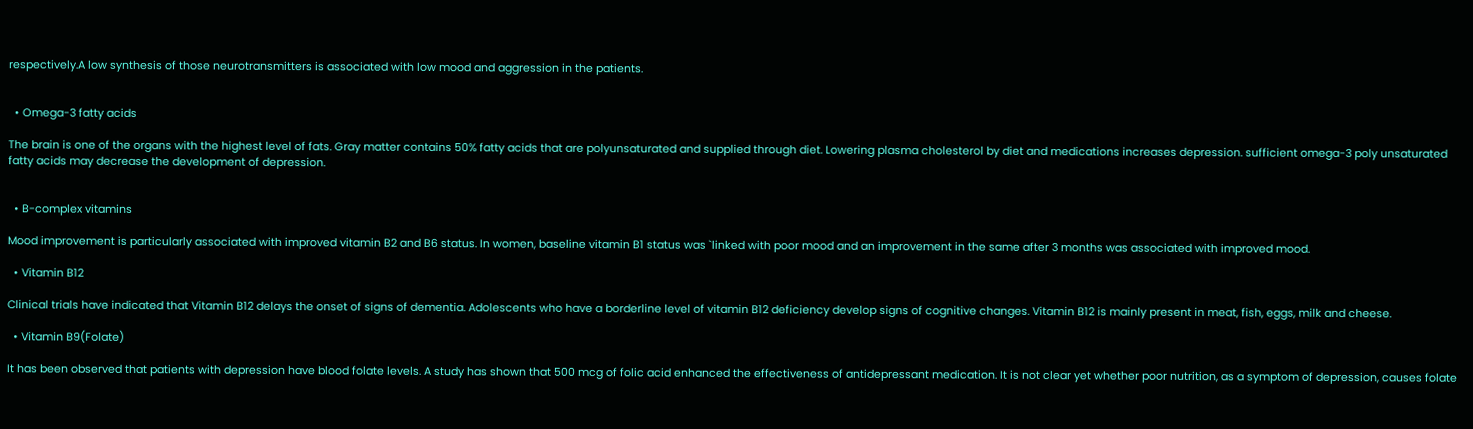respectively.A low synthesis of those neurotransmitters is associated with low mood and aggression in the patients.


  • Omega-3 fatty acids

The brain is one of the organs with the highest level of fats. Gray matter contains 50% fatty acids that are polyunsaturated and supplied through diet. Lowering plasma cholesterol by diet and medications increases depression. sufficient omega-3 poly unsaturated fatty acids may decrease the development of depression.


  • B-complex vitamins

Mood improvement is particularly associated with improved vitamin B2 and B6 status. In women, baseline vitamin B1 status was `linked with poor mood and an improvement in the same after 3 months was associated with improved mood.

  • Vitamin B12

Clinical trials have indicated that Vitamin B12 delays the onset of signs of dementia. Adolescents who have a borderline level of vitamin B12 deficiency develop signs of cognitive changes. Vitamin B12 is mainly present in meat, fish, eggs, milk and cheese.

  • Vitamin B9(Folate)

It has been observed that patients with depression have blood folate levels. A study has shown that 500 mcg of folic acid enhanced the effectiveness of antidepressant medication. It is not clear yet whether poor nutrition, as a symptom of depression, causes folate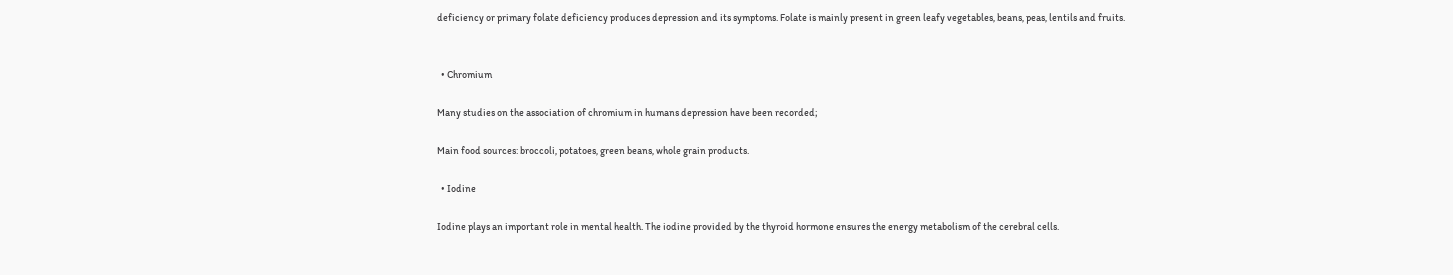deficiency or primary folate deficiency produces depression and its symptoms. Folate is mainly present in green leafy vegetables, beans, peas, lentils and fruits.


  • Chromium

Many studies on the association of chromium in humans depression have been recorded;

Main food sources: broccoli, potatoes, green beans, whole grain products.

  • Iodine

Iodine plays an important role in mental health. The iodine provided by the thyroid hormone ensures the energy metabolism of the cerebral cells.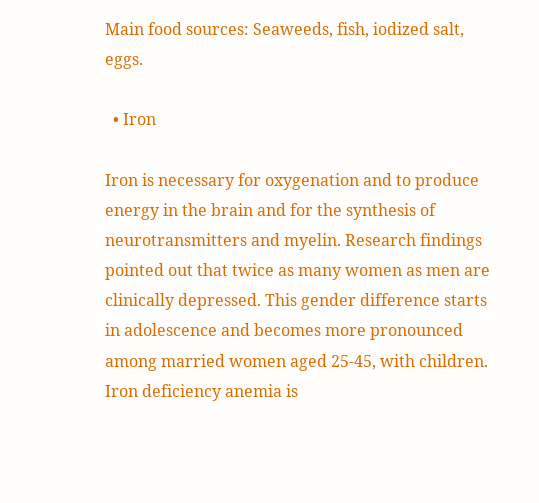Main food sources: Seaweeds, fish, iodized salt, eggs.

  • Iron

Iron is necessary for oxygenation and to produce energy in the brain and for the synthesis of neurotransmitters and myelin. Research findings pointed out that twice as many women as men are clinically depressed. This gender difference starts in adolescence and becomes more pronounced among married women aged 25-45, with children. Iron deficiency anemia is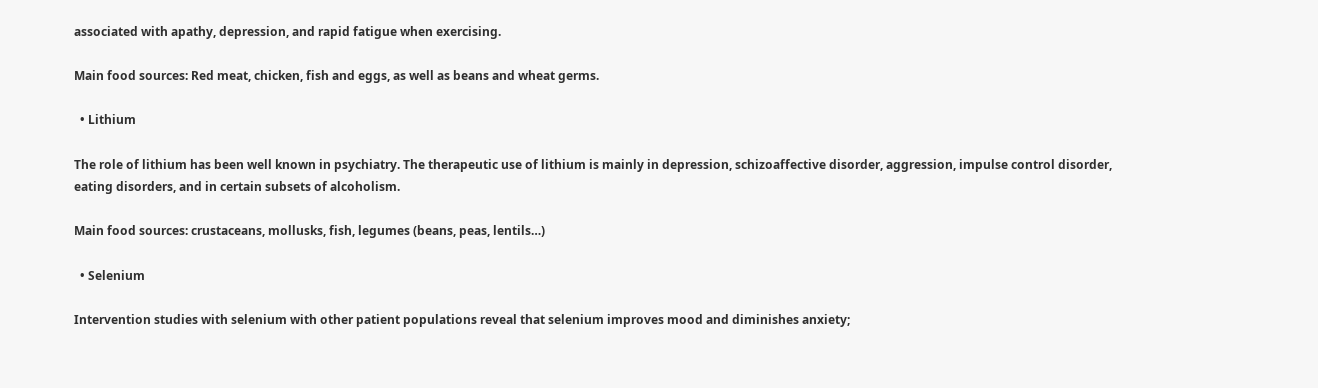associated with apathy, depression, and rapid fatigue when exercising.

Main food sources: Red meat, chicken, fish and eggs, as well as beans and wheat germs.

  • Lithium

The role of lithium has been well known in psychiatry. The therapeutic use of lithium is mainly in depression, schizoaffective disorder, aggression, impulse control disorder, eating disorders, and in certain subsets of alcoholism.

Main food sources: crustaceans, mollusks, fish, legumes (beans, peas, lentils…)

  • Selenium

Intervention studies with selenium with other patient populations reveal that selenium improves mood and diminishes anxiety;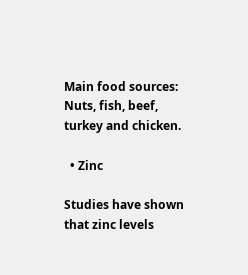Main food sources: Nuts, fish, beef, turkey and chicken.

  • Zinc

Studies have shown that zinc levels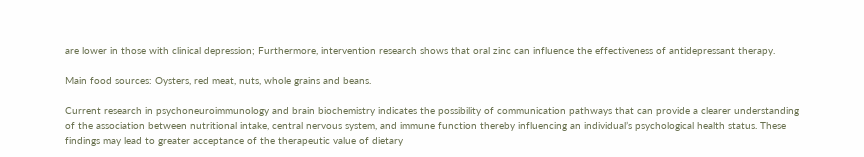are lower in those with clinical depression; Furthermore, intervention research shows that oral zinc can influence the effectiveness of antidepressant therapy.

Main food sources: Oysters, red meat, nuts, whole grains and beans.

Current research in psychoneuroimmunology and brain biochemistry indicates the possibility of communication pathways that can provide a clearer understanding of the association between nutritional intake, central nervous system, and immune function thereby influencing an individual’s psychological health status. These findings may lead to greater acceptance of the therapeutic value of dietary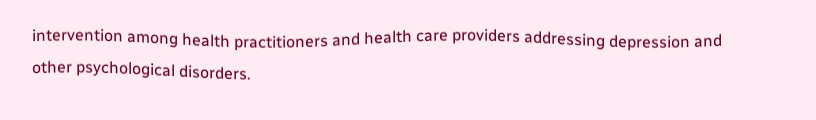intervention among health practitioners and health care providers addressing depression and other psychological disorders.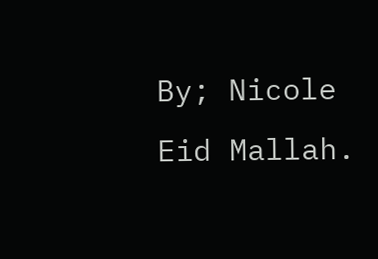By; Nicole Eid Mallah.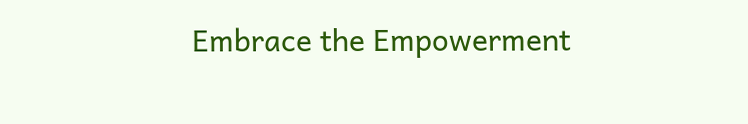Embrace the Empowerment